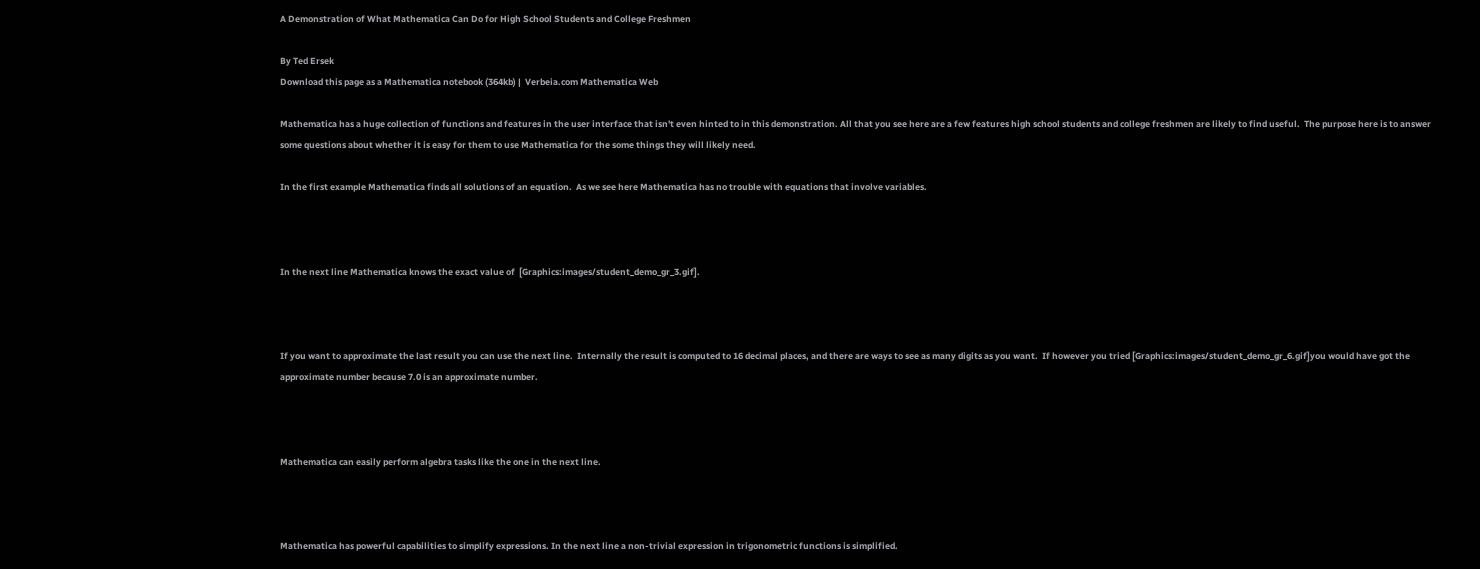A Demonstration of What Mathematica Can Do for High School Students and College Freshmen

By Ted Ersek
Download this page as a Mathematica notebook (364kb) |  Verbeia.com Mathematica Web

Mathematica has a huge collection of functions and features in the user interface that isn't even hinted to in this demonstration. All that you see here are a few features high school students and college freshmen are likely to find useful.  The purpose here is to answer some questions about whether it is easy for them to use Mathematica for the some things they will likely need.

In the first example Mathematica finds all solutions of an equation.  As we see here Mathematica has no trouble with equations that involve variables.



In the next line Mathematica knows the exact value of  [Graphics:images/student_demo_gr_3.gif].



If you want to approximate the last result you can use the next line.  Internally the result is computed to 16 decimal places, and there are ways to see as many digits as you want.  If however you tried [Graphics:images/student_demo_gr_6.gif]you would have got the approximate number because 7.0 is an approximate number.



Mathematica can easily perform algebra tasks like the one in the next line.



Mathematica has powerful capabilities to simplify expressions. In the next line a non-trivial expression in trigonometric functions is simplified.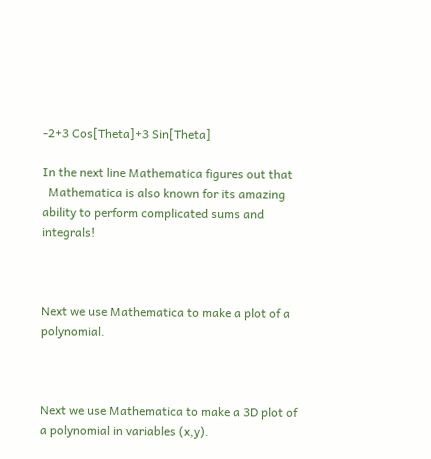-2+3 Cos[Theta]+3 Sin[Theta]

In the next line Mathematica figures out that
  Mathematica is also known for its amazing ability to perform complicated sums and integrals!



Next we use Mathematica to make a plot of a polynomial.



Next we use Mathematica to make a 3D plot of a polynomial in variables (x,y).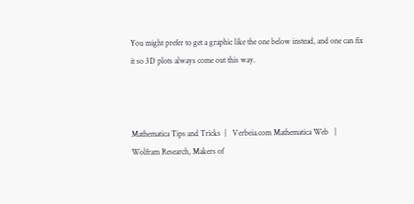You might prefer to get a graphic like the one below instead, and one can fix it so 3D plots always come out this way.



Mathematica Tips and Tricks  |   Verbeia.com Mathematica Web   |   Wolfram Research, Makers of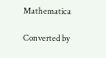Mathematica

Converted by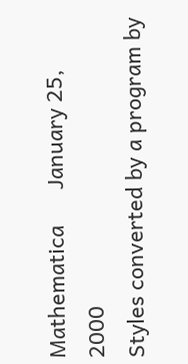Mathematica      January 25, 2000
Styles converted by a program by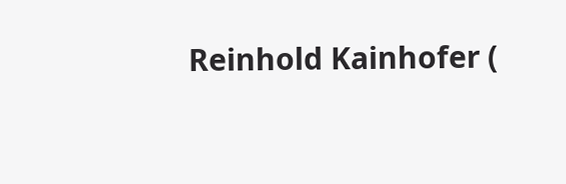Reinhold Kainhofer (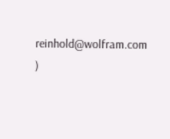reinhold@wolfram.com )